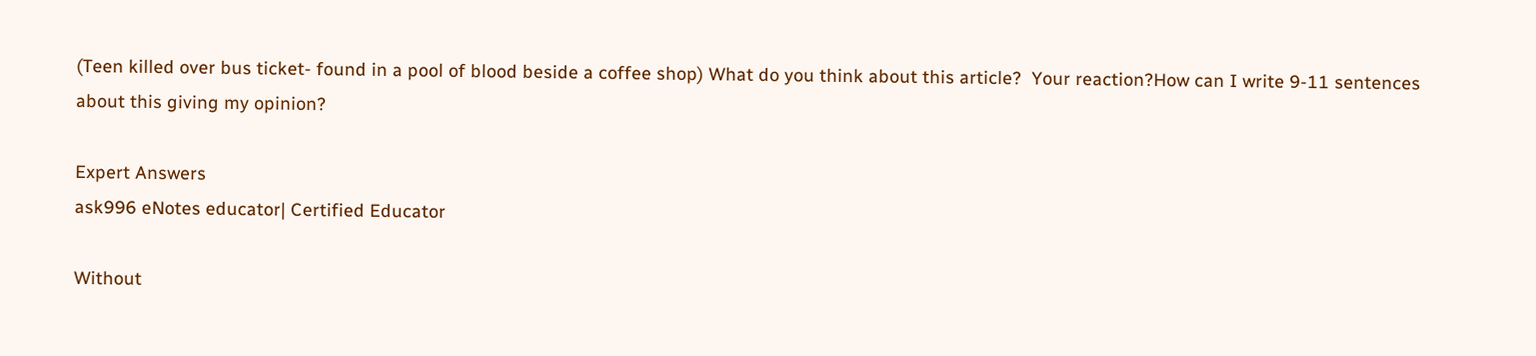(Teen killed over bus ticket- found in a pool of blood beside a coffee shop) What do you think about this article?  Your reaction?How can I write 9-11 sentences about this giving my opinion?

Expert Answers
ask996 eNotes educator| Certified Educator

Without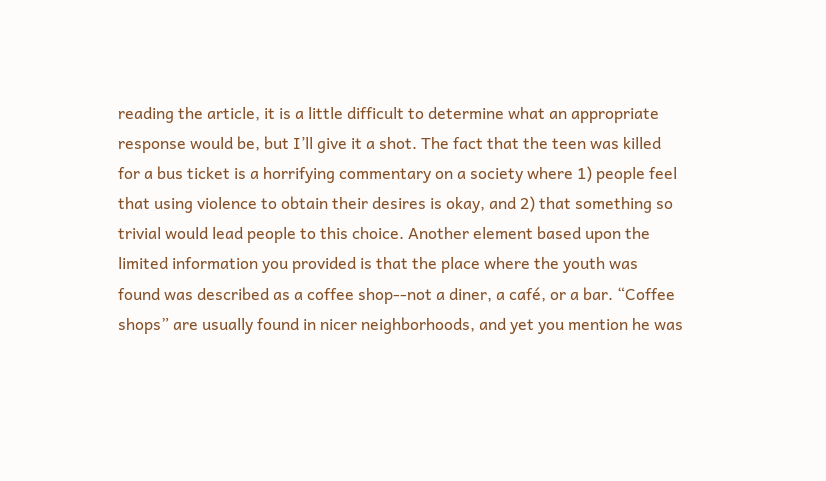reading the article, it is a little difficult to determine what an appropriate response would be, but I’ll give it a shot. The fact that the teen was killed for a bus ticket is a horrifying commentary on a society where 1) people feel that using violence to obtain their desires is okay, and 2) that something so trivial would lead people to this choice. Another element based upon the limited information you provided is that the place where the youth was found was described as a coffee shop--not a diner, a café, or a bar. “Coffee shops” are usually found in nicer neighborhoods, and yet you mention he was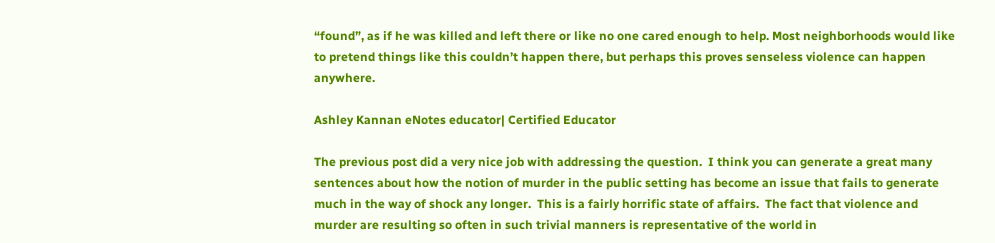“found”, as if he was killed and left there or like no one cared enough to help. Most neighborhoods would like to pretend things like this couldn’t happen there, but perhaps this proves senseless violence can happen anywhere.

Ashley Kannan eNotes educator| Certified Educator

The previous post did a very nice job with addressing the question.  I think you can generate a great many sentences about how the notion of murder in the public setting has become an issue that fails to generate much in the way of shock any longer.  This is a fairly horrific state of affairs.  The fact that violence and murder are resulting so often in such trivial manners is representative of the world in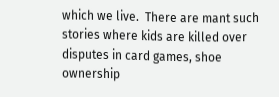which we live.  There are mant such stories where kids are killed over disputes in card games, shoe ownership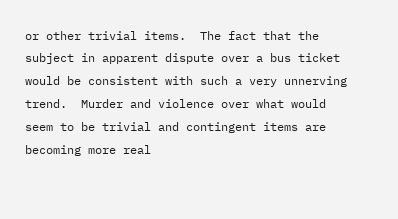or other trivial items.  The fact that the subject in apparent dispute over a bus ticket would be consistent with such a very unnerving trend.  Murder and violence over what would seem to be trivial and contingent items are becoming more real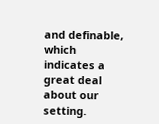and definable, which indicates a great deal about our setting.